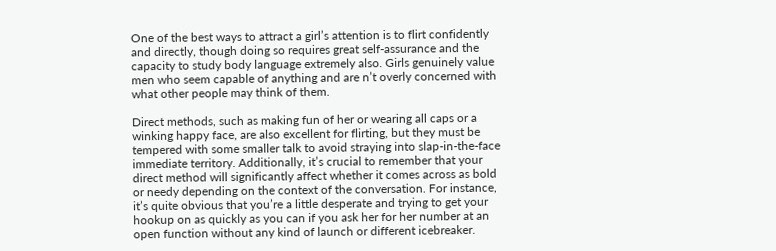One of the best ways to attract a girl’s attention is to flirt confidently and directly, though doing so requires great self-assurance and the capacity to study body language extremely also. Girls genuinely value men who seem capable of anything and are n’t overly concerned with what other people may think of them.

Direct methods, such as making fun of her or wearing all caps or a winking happy face, are also excellent for flirting, but they must be tempered with some smaller talk to avoid straying into slap-in-the-face immediate territory. Additionally, it’s crucial to remember that your direct method will significantly affect whether it comes across as bold or needy depending on the context of the conversation. For instance, it’s quite obvious that you’re a little desperate and trying to get your hookup on as quickly as you can if you ask her for her number at an open function without any kind of launch or different icebreaker.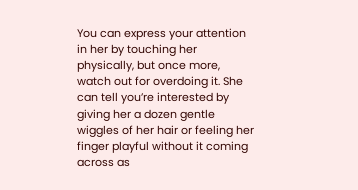You can express your attention in her by touching her physically, but once more, watch out for overdoing it. She can tell you’re interested by giving her a dozen gentle wiggles of her hair or feeling her finger playful without it coming across as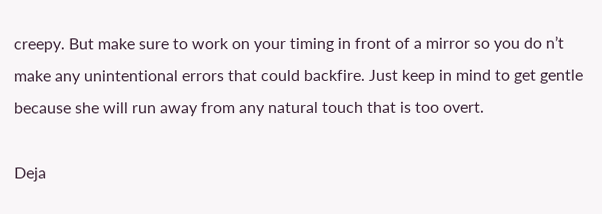creepy. But make sure to work on your timing in front of a mirror so you do n’t make any unintentional errors that could backfire. Just keep in mind to get gentle because she will run away from any natural touch that is too overt.

Deja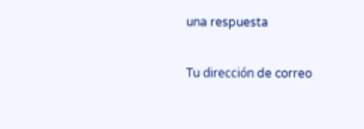una respuesta

Tu dirección de correo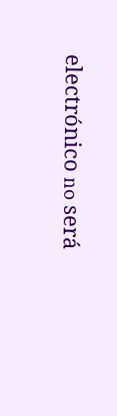electrónico no será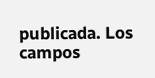publicada. Los campos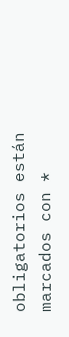obligatorios están marcados con *